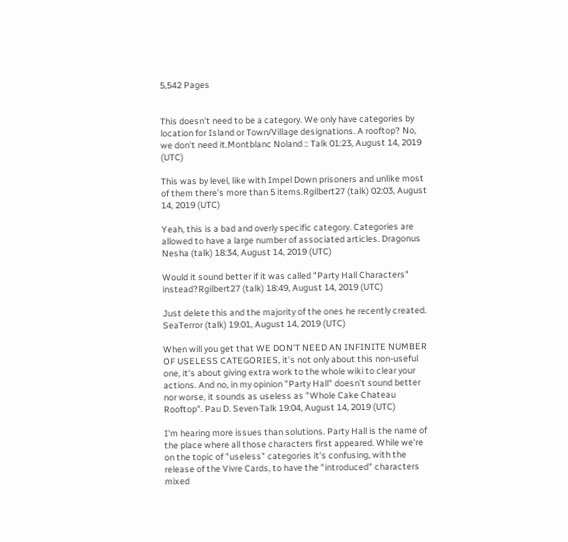5,542 Pages


This doesn't need to be a category. We only have categories by location for Island or Town/Village designations. A rooftop? No, we don't need it.Montblanc Noland :: Talk 01:23, August 14, 2019 (UTC)

This was by level, like with Impel Down prisoners and unlike most of them there's more than 5 items.Rgilbert27 (talk) 02:03, August 14, 2019 (UTC)

Yeah, this is a bad and overly specific category. Categories are allowed to have a large number of associated articles. Dragonus Nesha (talk) 18:34, August 14, 2019 (UTC)

Would it sound better if it was called "Party Hall Characters" instead?Rgilbert27 (talk) 18:49, August 14, 2019 (UTC)

Just delete this and the majority of the ones he recently created. SeaTerror (talk) 19:01, August 14, 2019 (UTC)

When will you get that WE DON'T NEED AN INFINITE NUMBER OF USELESS CATEGORIES, it's not only about this non-useful one, it's about giving extra work to the whole wiki to clear your actions. And no, in my opinion "Party Hall" doesn't sound better nor worse, it sounds as useless as "Whole Cake Chateau Rooftop". Pau D. Seven·Talk 19:04, August 14, 2019 (UTC)

I'm hearing more issues than solutions. Party Hall is the name of the place where all those characters first appeared. While we're on the topic of "useless" categories it's confusing, with the release of the Vivre Cards, to have the "introduced" characters mixed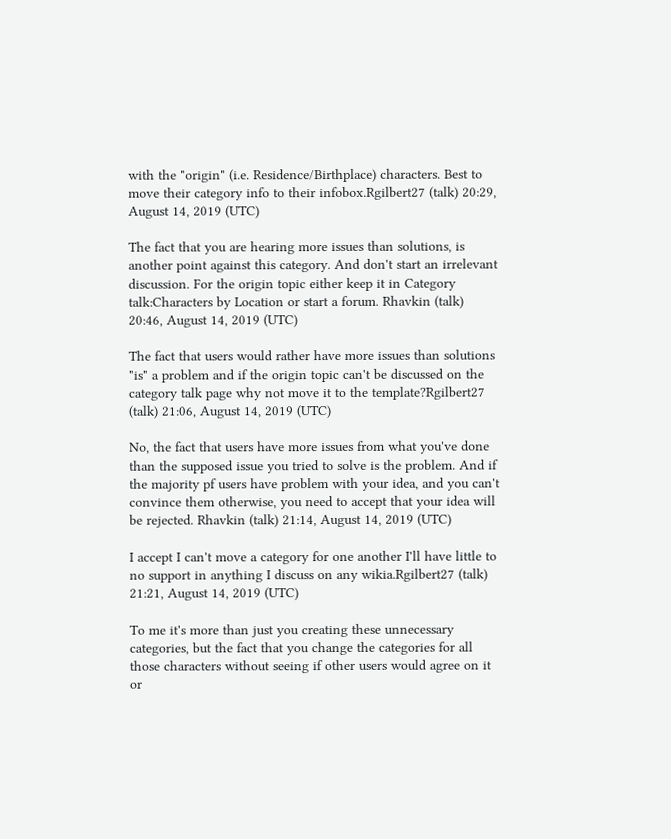with the "origin" (i.e. Residence/Birthplace) characters. Best to move their category info to their infobox.Rgilbert27 (talk) 20:29, August 14, 2019 (UTC)

The fact that you are hearing more issues than solutions, is another point against this category. And don't start an irrelevant discussion. For the origin topic either keep it in Category talk:Characters by Location or start a forum. Rhavkin (talk) 20:46, August 14, 2019 (UTC)

The fact that users would rather have more issues than solutions "is" a problem and if the origin topic can't be discussed on the category talk page why not move it to the template?Rgilbert27 (talk) 21:06, August 14, 2019 (UTC)

No, the fact that users have more issues from what you've done than the supposed issue you tried to solve is the problem. And if the majority pf users have problem with your idea, and you can't convince them otherwise, you need to accept that your idea will be rejected. Rhavkin (talk) 21:14, August 14, 2019 (UTC)

I accept I can't move a category for one another I'll have little to no support in anything I discuss on any wikia.Rgilbert27 (talk) 21:21, August 14, 2019 (UTC)

To me it's more than just you creating these unnecessary categories, but the fact that you change the categories for all those characters without seeing if other users would agree on it or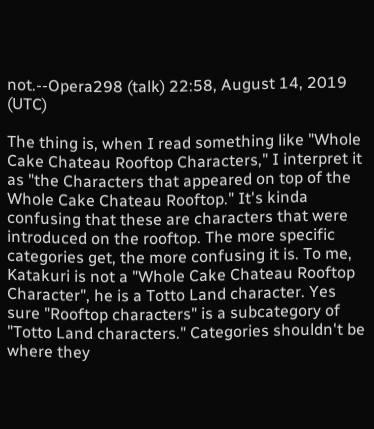not.--Opera298 (talk) 22:58, August 14, 2019 (UTC)

The thing is, when I read something like "Whole Cake Chateau Rooftop Characters," I interpret it as "the Characters that appeared on top of the Whole Cake Chateau Rooftop." It's kinda confusing that these are characters that were introduced on the rooftop. The more specific categories get, the more confusing it is. To me, Katakuri is not a "Whole Cake Chateau Rooftop Character", he is a Totto Land character. Yes sure "Rooftop characters" is a subcategory of "Totto Land characters." Categories shouldn't be where they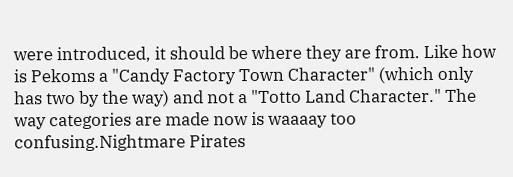were introduced, it should be where they are from. Like how is Pekoms a "Candy Factory Town Character" (which only has two by the way) and not a "Totto Land Character." The way categories are made now is waaaay too confusing.Nightmare Pirates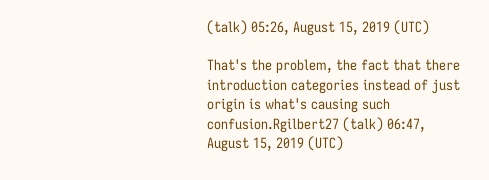(talk) 05:26, August 15, 2019 (UTC)

That's the problem, the fact that there introduction categories instead of just origin is what's causing such confusion.Rgilbert27 (talk) 06:47, August 15, 2019 (UTC)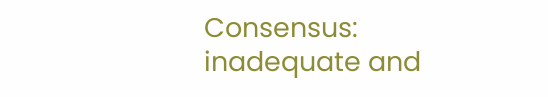Consensus: inadequate and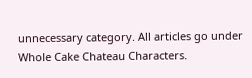unnecessary category. All articles go under Whole Cake Chateau Characters.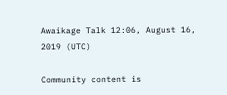Awaikage Talk 12:06, August 16, 2019 (UTC)

Community content is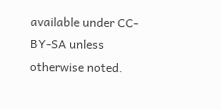available under CC-BY-SA unless otherwise noted.